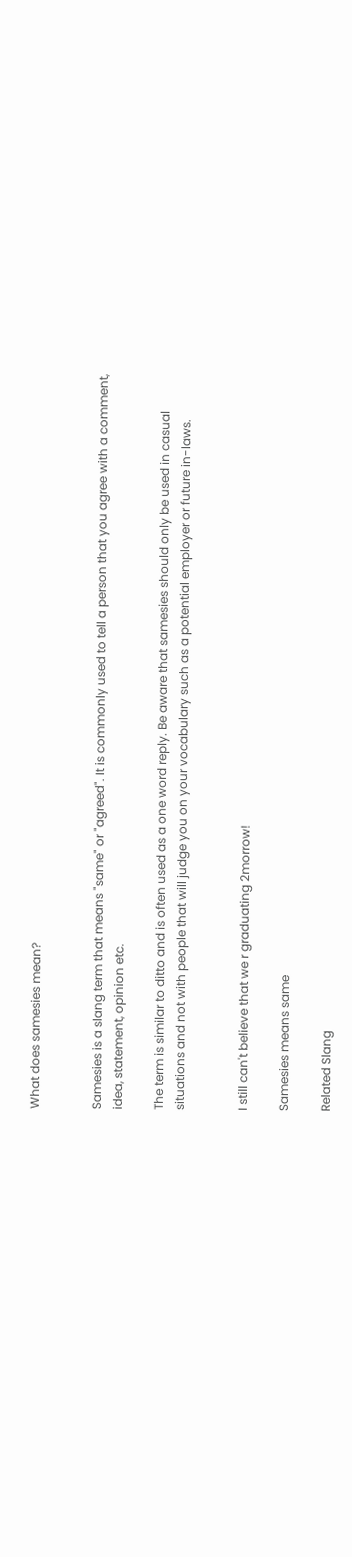What does samesies mean?


Samesies is a slang term that means "same" or "agreed". It is commonly used to tell a person that you agree with a comment, idea, statement, opinion etc.

The term is similar to ditto and is often used as a one word reply. Be aware that samesies should only be used in casual situations and not with people that will judge you on your vocabulary such as a potential employer or future in-laws.


I still can't believe that we r graduating 2morrow!

Samesies means same

Related Slang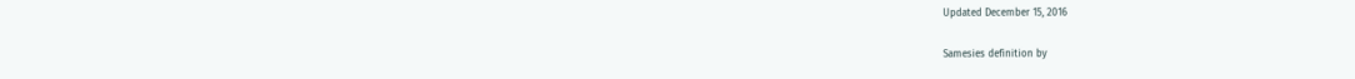Updated December 15, 2016

Samesies definition by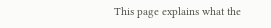This page explains what the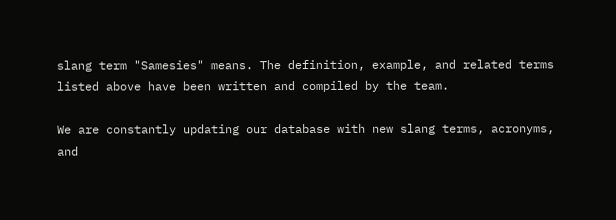slang term "Samesies" means. The definition, example, and related terms listed above have been written and compiled by the team.

We are constantly updating our database with new slang terms, acronyms, and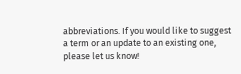abbreviations. If you would like to suggest a term or an update to an existing one, please let us know!